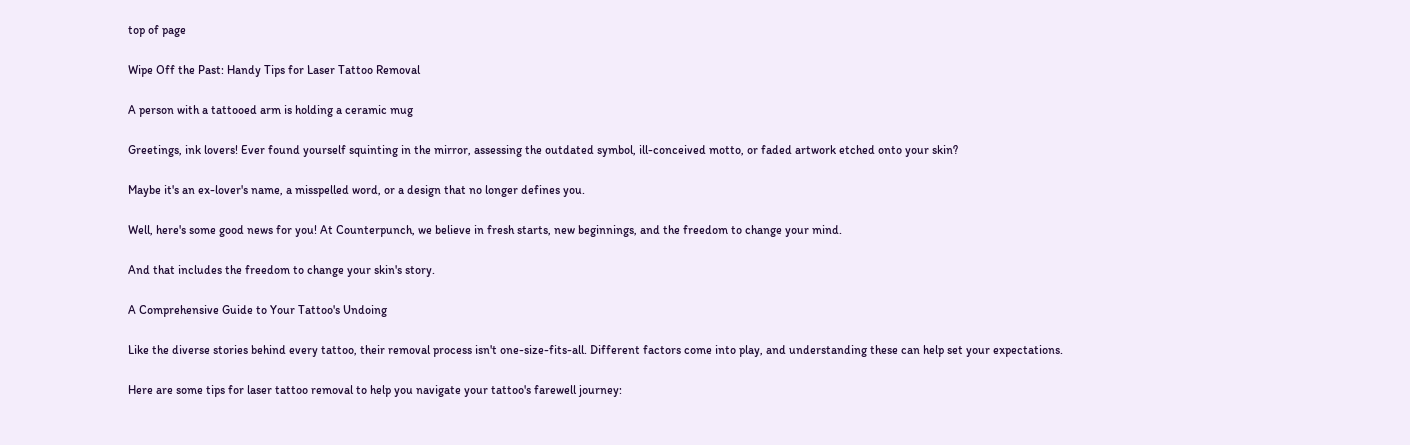top of page

Wipe Off the Past: Handy Tips for Laser Tattoo Removal

A person with a tattooed arm is holding a ceramic mug

Greetings, ink lovers! Ever found yourself squinting in the mirror, assessing the outdated symbol, ill-conceived motto, or faded artwork etched onto your skin?

Maybe it's an ex-lover's name, a misspelled word, or a design that no longer defines you.

Well, here's some good news for you! At Counterpunch, we believe in fresh starts, new beginnings, and the freedom to change your mind.

And that includes the freedom to change your skin's story.

A Comprehensive Guide to Your Tattoo's Undoing

Like the diverse stories behind every tattoo, their removal process isn't one-size-fits-all. Different factors come into play, and understanding these can help set your expectations.

Here are some tips for laser tattoo removal to help you navigate your tattoo's farewell journey: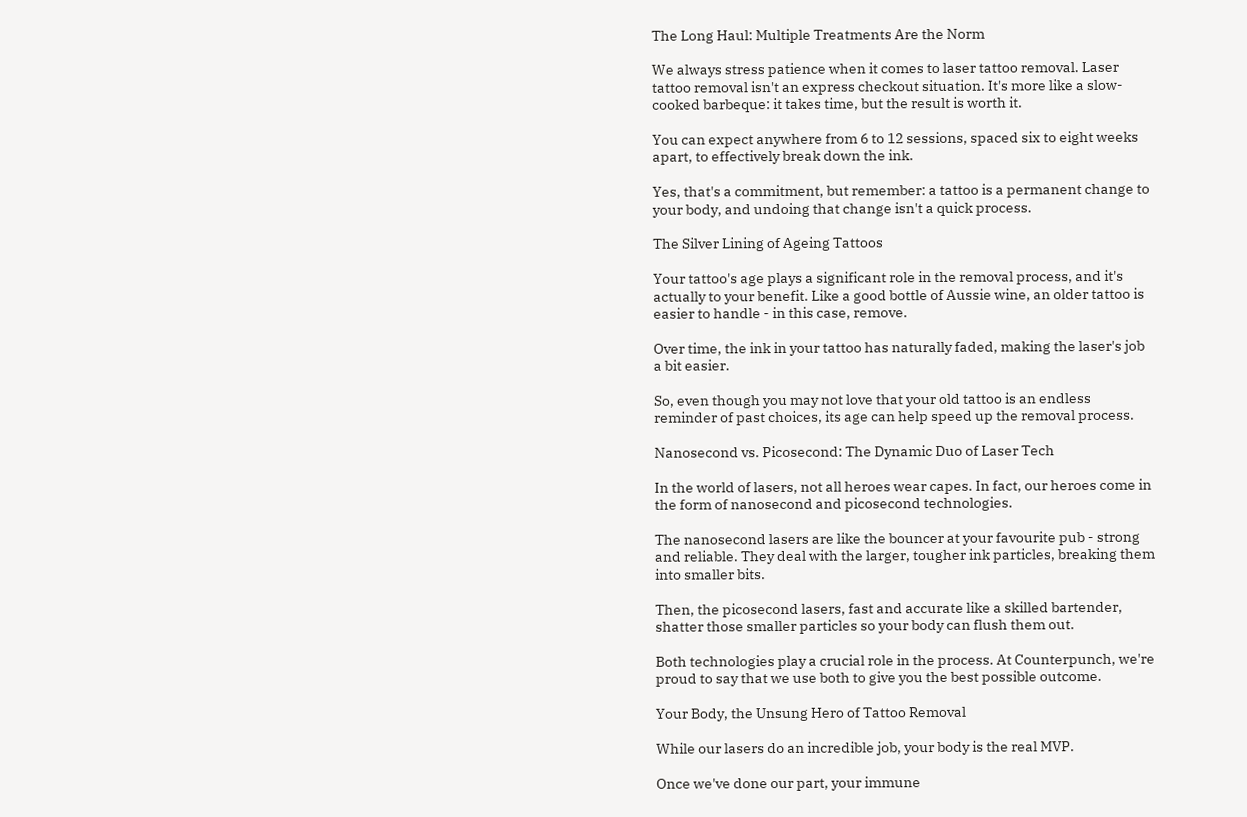The Long Haul: Multiple Treatments Are the Norm

We always stress patience when it comes to laser tattoo removal. Laser tattoo removal isn't an express checkout situation. It's more like a slow-cooked barbeque: it takes time, but the result is worth it.

You can expect anywhere from 6 to 12 sessions, spaced six to eight weeks apart, to effectively break down the ink.

Yes, that's a commitment, but remember: a tattoo is a permanent change to your body, and undoing that change isn't a quick process.

The Silver Lining of Ageing Tattoos

Your tattoo's age plays a significant role in the removal process, and it's actually to your benefit. Like a good bottle of Aussie wine, an older tattoo is easier to handle - in this case, remove.

Over time, the ink in your tattoo has naturally faded, making the laser's job a bit easier.

So, even though you may not love that your old tattoo is an endless reminder of past choices, its age can help speed up the removal process.

Nanosecond vs. Picosecond: The Dynamic Duo of Laser Tech

In the world of lasers, not all heroes wear capes. In fact, our heroes come in the form of nanosecond and picosecond technologies.

The nanosecond lasers are like the bouncer at your favourite pub - strong and reliable. They deal with the larger, tougher ink particles, breaking them into smaller bits.

Then, the picosecond lasers, fast and accurate like a skilled bartender, shatter those smaller particles so your body can flush them out.

Both technologies play a crucial role in the process. At Counterpunch, we're proud to say that we use both to give you the best possible outcome.

Your Body, the Unsung Hero of Tattoo Removal

While our lasers do an incredible job, your body is the real MVP.

Once we've done our part, your immune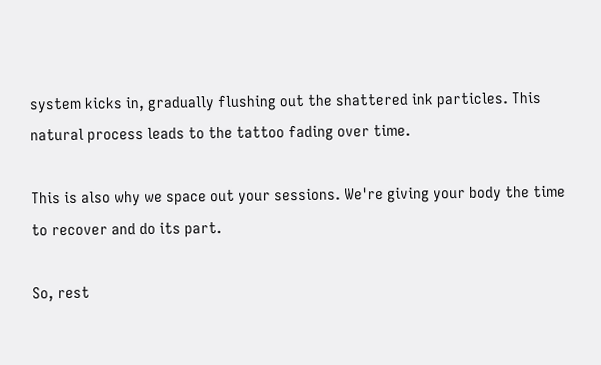system kicks in, gradually flushing out the shattered ink particles. This natural process leads to the tattoo fading over time.

This is also why we space out your sessions. We're giving your body the time to recover and do its part.

So, rest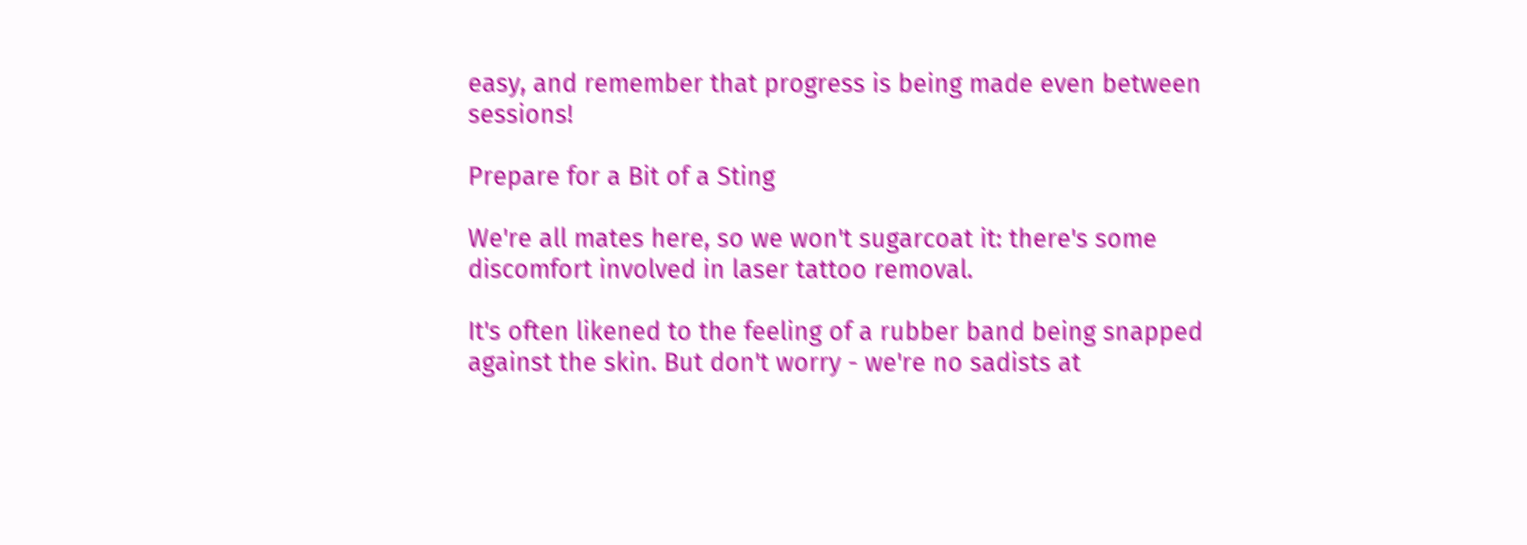easy, and remember that progress is being made even between sessions!

Prepare for a Bit of a Sting

We're all mates here, so we won't sugarcoat it: there's some discomfort involved in laser tattoo removal.

It's often likened to the feeling of a rubber band being snapped against the skin. But don't worry - we're no sadists at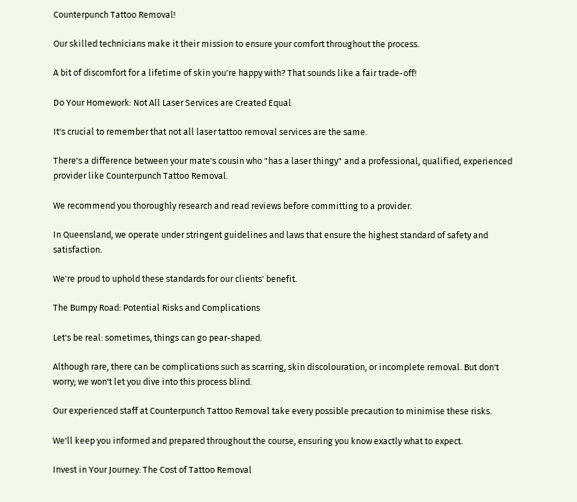Counterpunch Tattoo Removal!

Our skilled technicians make it their mission to ensure your comfort throughout the process.

A bit of discomfort for a lifetime of skin you're happy with? That sounds like a fair trade-off!

Do Your Homework: Not All Laser Services are Created Equal

It's crucial to remember that not all laser tattoo removal services are the same.

There's a difference between your mate's cousin who "has a laser thingy" and a professional, qualified, experienced provider like Counterpunch Tattoo Removal.

We recommend you thoroughly research and read reviews before committing to a provider.

In Queensland, we operate under stringent guidelines and laws that ensure the highest standard of safety and satisfaction.

We're proud to uphold these standards for our clients' benefit.

The Bumpy Road: Potential Risks and Complications

Let's be real: sometimes, things can go pear-shaped.

Although rare, there can be complications such as scarring, skin discolouration, or incomplete removal. But don't worry; we won't let you dive into this process blind.

Our experienced staff at Counterpunch Tattoo Removal take every possible precaution to minimise these risks.

We'll keep you informed and prepared throughout the course, ensuring you know exactly what to expect.

Invest in Your Journey: The Cost of Tattoo Removal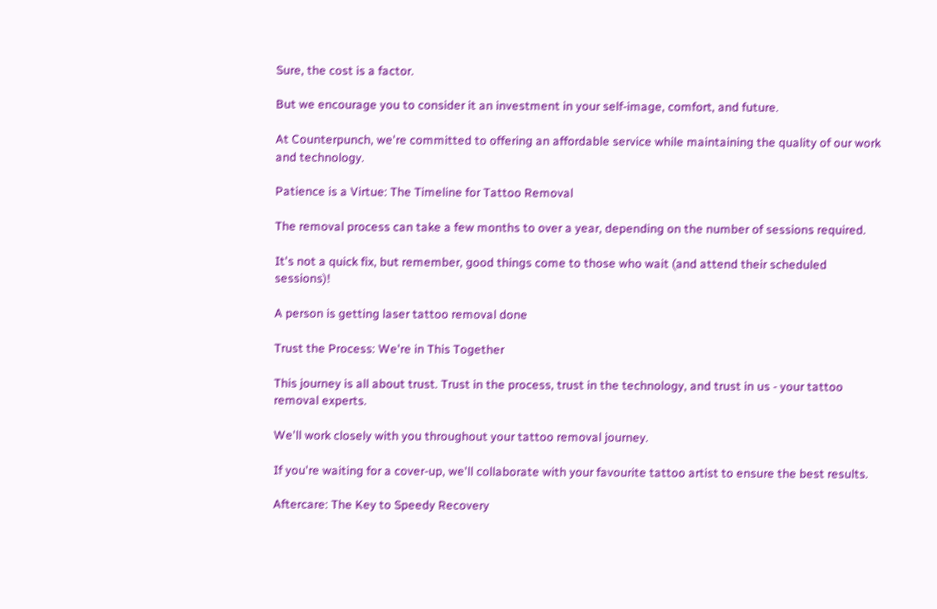Sure, the cost is a factor.

But we encourage you to consider it an investment in your self-image, comfort, and future.

At Counterpunch, we're committed to offering an affordable service while maintaining the quality of our work and technology.

Patience is a Virtue: The Timeline for Tattoo Removal

The removal process can take a few months to over a year, depending on the number of sessions required.

It's not a quick fix, but remember, good things come to those who wait (and attend their scheduled sessions)!

A person is getting laser tattoo removal done

Trust the Process: We're in This Together

This journey is all about trust. Trust in the process, trust in the technology, and trust in us - your tattoo removal experts.

We'll work closely with you throughout your tattoo removal journey.

If you're waiting for a cover-up, we'll collaborate with your favourite tattoo artist to ensure the best results.

Aftercare: The Key to Speedy Recovery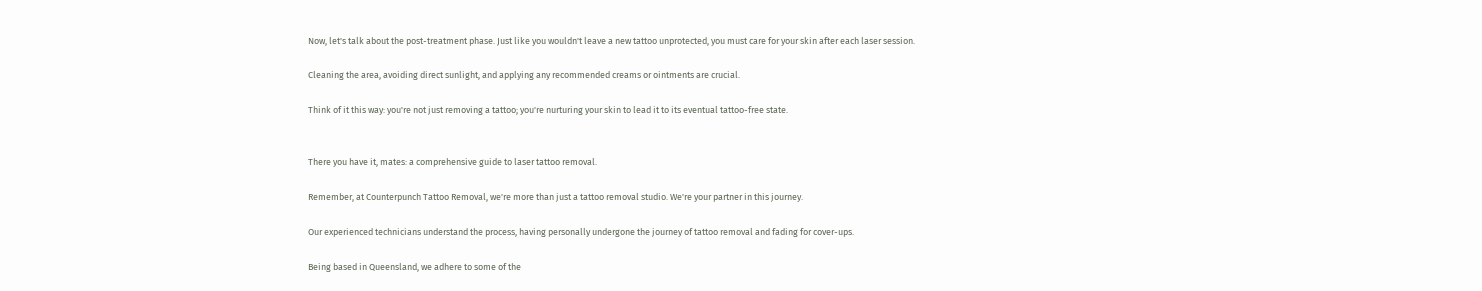Now, let's talk about the post-treatment phase. Just like you wouldn't leave a new tattoo unprotected, you must care for your skin after each laser session.

Cleaning the area, avoiding direct sunlight, and applying any recommended creams or ointments are crucial.

Think of it this way: you're not just removing a tattoo; you're nurturing your skin to lead it to its eventual tattoo-free state.


There you have it, mates: a comprehensive guide to laser tattoo removal.

Remember, at Counterpunch Tattoo Removal, we're more than just a tattoo removal studio. We're your partner in this journey.

Our experienced technicians understand the process, having personally undergone the journey of tattoo removal and fading for cover-ups.

Being based in Queensland, we adhere to some of the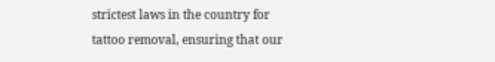strictest laws in the country for tattoo removal, ensuring that our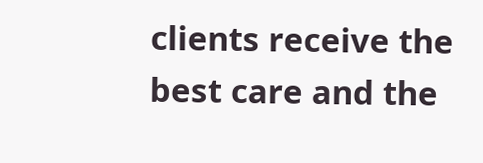clients receive the best care and the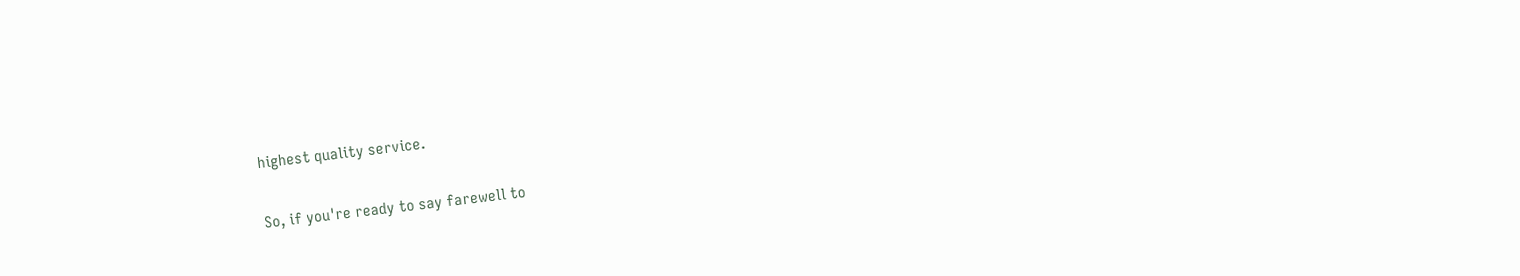highest quality service.

So, if you're ready to say farewell to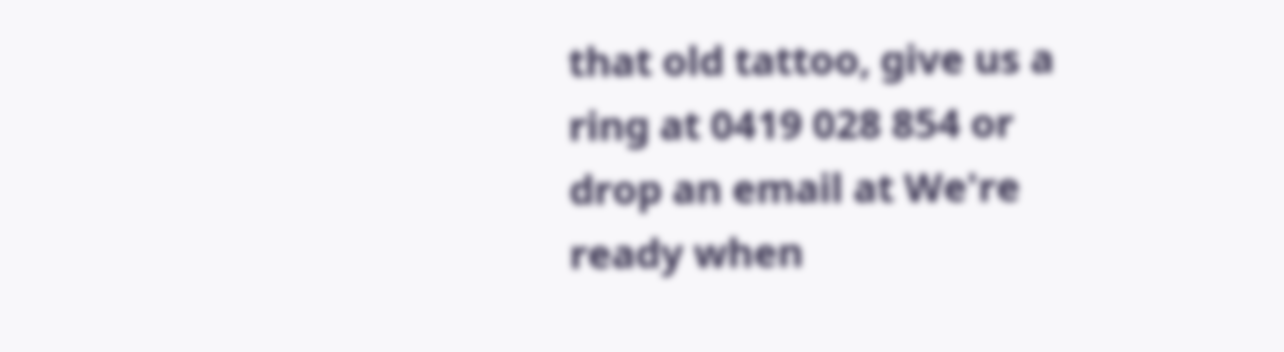that old tattoo, give us a ring at 0419 028 854 or drop an email at We're ready when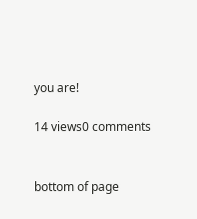you are!

14 views0 comments


bottom of page